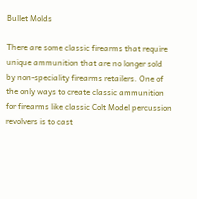Bullet Molds

There are some classic firearms that require unique ammunition that are no longer sold by non-speciality firearms retailers. One of the only ways to create classic ammunition for firearms like classic Colt Model percussion revolvers is to cast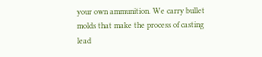your own ammunition. We carry bullet molds that make the process of casting lead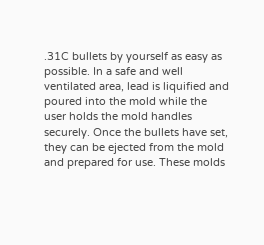.31C bullets by yourself as easy as possible. In a safe and well ventilated area, lead is liquified and poured into the mold while the user holds the mold handles securely. Once the bullets have set, they can be ejected from the mold and prepared for use. These molds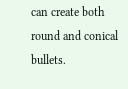can create both round and conical bullets.